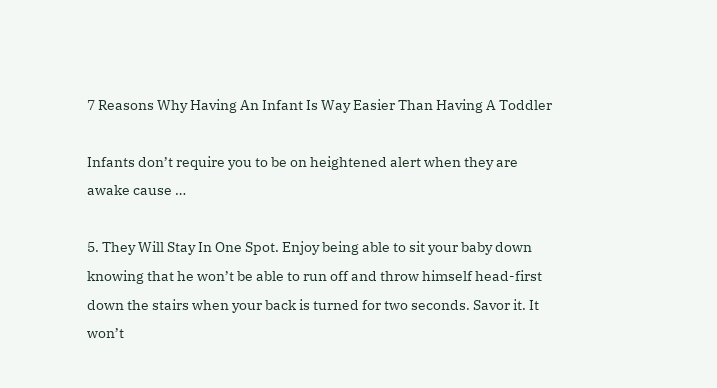7 Reasons Why Having An Infant Is Way Easier Than Having A Toddler

Infants don’t require you to be on heightened alert when they are awake cause …

5. They Will Stay In One Spot. Enjoy being able to sit your baby down knowing that he won’t be able to run off and throw himself head-first down the stairs when your back is turned for two seconds. Savor it. It won’t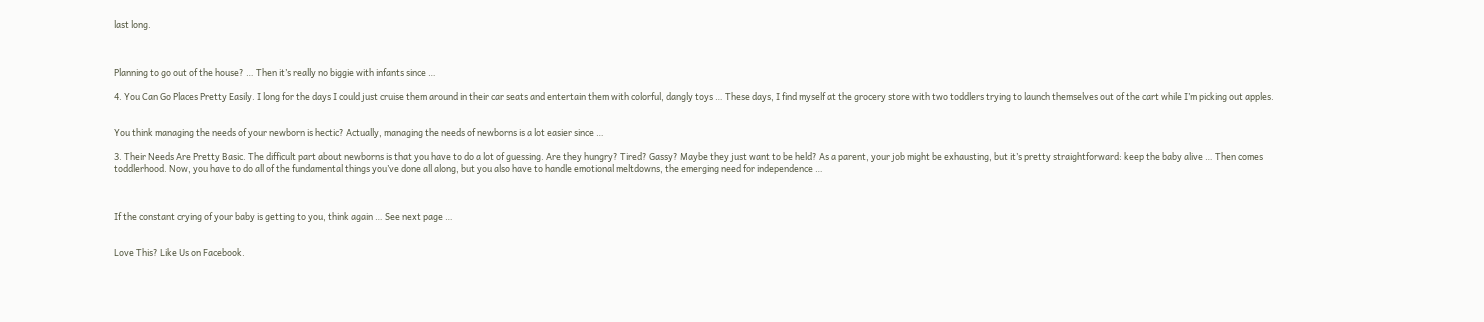last long.



Planning to go out of the house? … Then it’s really no biggie with infants since …

4. You Can Go Places Pretty Easily. I long for the days I could just cruise them around in their car seats and entertain them with colorful, dangly toys … These days, I find myself at the grocery store with two toddlers trying to launch themselves out of the cart while I’m picking out apples.


You think managing the needs of your newborn is hectic? Actually, managing the needs of newborns is a lot easier since …

3. Their Needs Are Pretty Basic. The difficult part about newborns is that you have to do a lot of guessing. Are they hungry? Tired? Gassy? Maybe they just want to be held? As a parent, your job might be exhausting, but it’s pretty straightforward: keep the baby alive … Then comes toddlerhood. Now, you have to do all of the fundamental things you’ve done all along, but you also have to handle emotional meltdowns, the emerging need for independence …



If the constant crying of your baby is getting to you, think again … See next page …


Love This? Like Us on Facebook.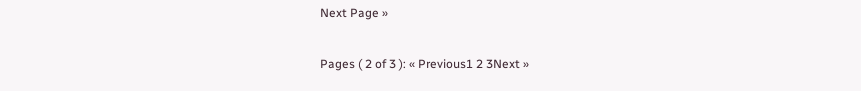Next Page »

Pages ( 2 of 3 ): « Previous1 2 3Next »